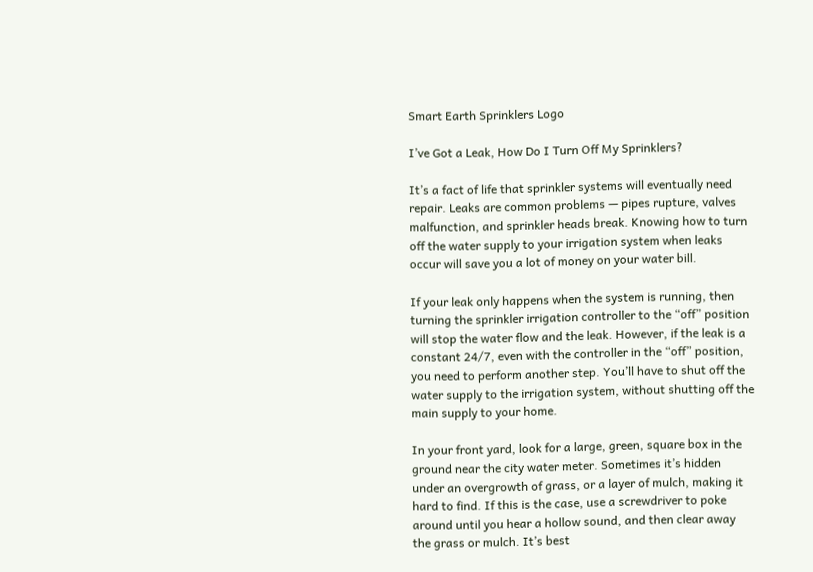Smart Earth Sprinklers Logo

I’ve Got a Leak, How Do I Turn Off My Sprinklers?

It’s a fact of life that sprinkler systems will eventually need repair. Leaks are common problems — pipes rupture, valves malfunction, and sprinkler heads break. Knowing how to turn off the water supply to your irrigation system when leaks occur will save you a lot of money on your water bill.

If your leak only happens when the system is running, then turning the sprinkler irrigation controller to the “off” position will stop the water flow and the leak. However, if the leak is a constant 24/7, even with the controller in the “off” position, you need to perform another step. You’ll have to shut off the water supply to the irrigation system, without shutting off the main supply to your home.

In your front yard, look for a large, green, square box in the ground near the city water meter. Sometimes it’s hidden under an overgrowth of grass, or a layer of mulch, making it hard to find. If this is the case, use a screwdriver to poke around until you hear a hollow sound, and then clear away the grass or mulch. It’s best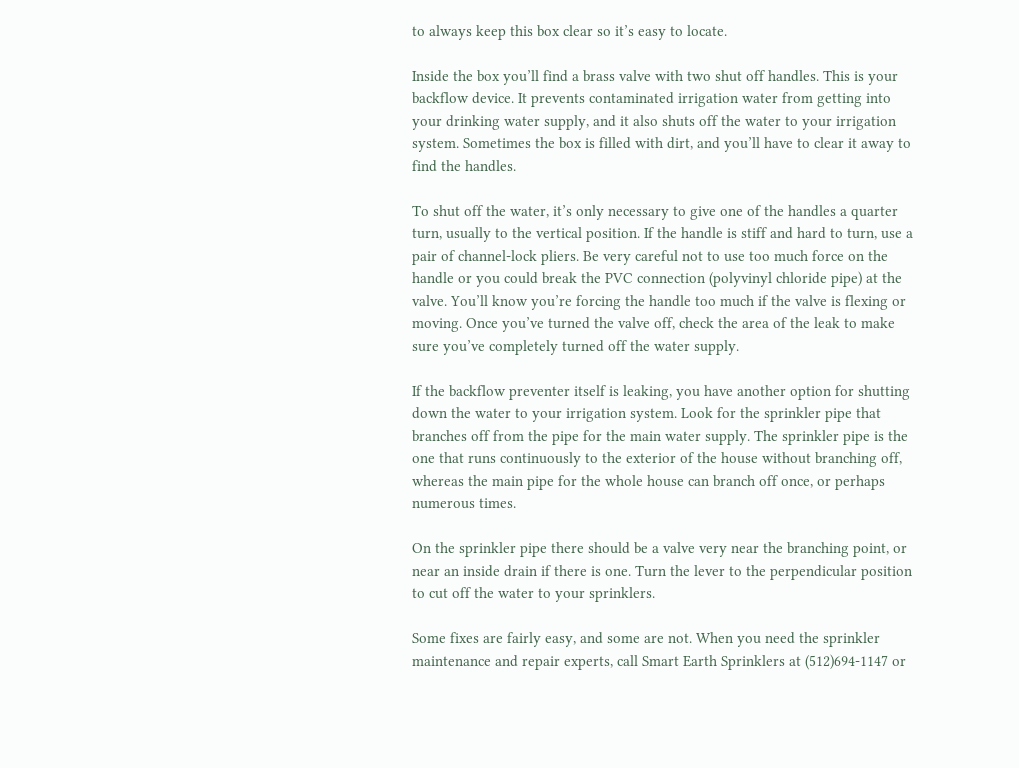to always keep this box clear so it’s easy to locate.

Inside the box you’ll find a brass valve with two shut off handles. This is your backflow device. It prevents contaminated irrigation water from getting into your drinking water supply, and it also shuts off the water to your irrigation system. Sometimes the box is filled with dirt, and you’ll have to clear it away to find the handles.

To shut off the water, it’s only necessary to give one of the handles a quarter turn, usually to the vertical position. If the handle is stiff and hard to turn, use a pair of channel-lock pliers. Be very careful not to use too much force on the handle or you could break the PVC connection (polyvinyl chloride pipe) at the valve. You’ll know you’re forcing the handle too much if the valve is flexing or moving. Once you’ve turned the valve off, check the area of the leak to make sure you’ve completely turned off the water supply.

If the backflow preventer itself is leaking, you have another option for shutting down the water to your irrigation system. Look for the sprinkler pipe that branches off from the pipe for the main water supply. The sprinkler pipe is the one that runs continuously to the exterior of the house without branching off, whereas the main pipe for the whole house can branch off once, or perhaps numerous times.

On the sprinkler pipe there should be a valve very near the branching point, or near an inside drain if there is one. Turn the lever to the perpendicular position to cut off the water to your sprinklers.

Some fixes are fairly easy, and some are not. When you need the sprinkler maintenance and repair experts, call Smart Earth Sprinklers at (512)694-1147 or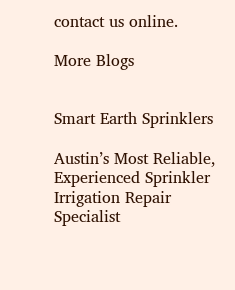contact us online.

More Blogs


Smart Earth Sprinklers

Austin’s Most Reliable, Experienced Sprinkler Irrigation Repair Specialist